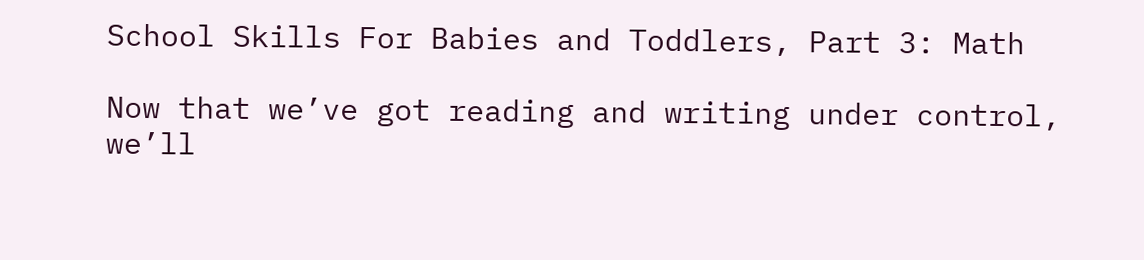School Skills For Babies and Toddlers, Part 3: Math

Now that we’ve got reading and writing under control, we’ll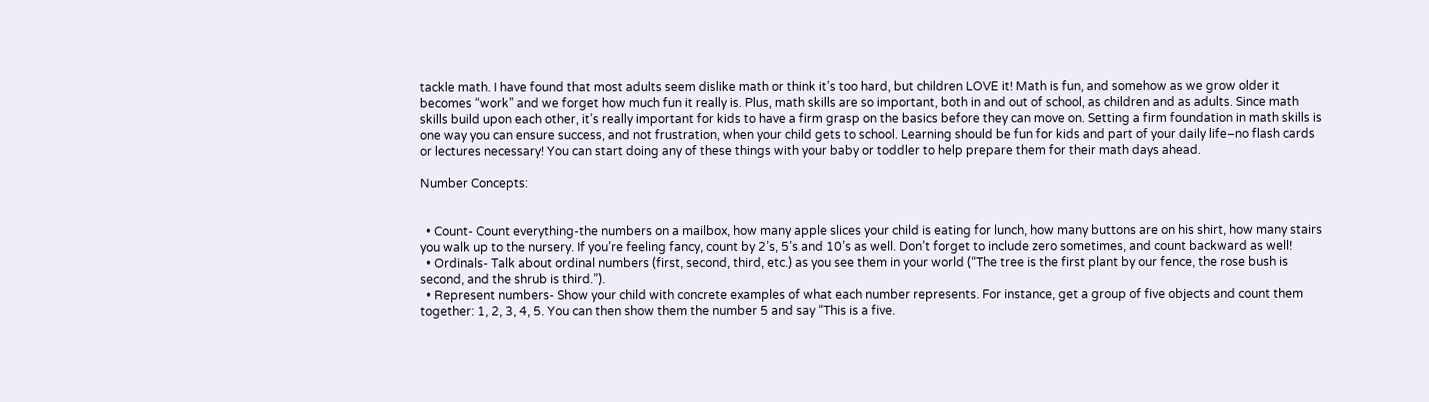tackle math. I have found that most adults seem dislike math or think it’s too hard, but children LOVE it! Math is fun, and somehow as we grow older it becomes “work” and we forget how much fun it really is. Plus, math skills are so important, both in and out of school, as children and as adults. Since math skills build upon each other, it’s really important for kids to have a firm grasp on the basics before they can move on. Setting a firm foundation in math skills is one way you can ensure success, and not frustration, when your child gets to school. Learning should be fun for kids and part of your daily life–no flash cards or lectures necessary! You can start doing any of these things with your baby or toddler to help prepare them for their math days ahead.

Number Concepts:


  • Count- Count everything-the numbers on a mailbox, how many apple slices your child is eating for lunch, how many buttons are on his shirt, how many stairs you walk up to the nursery. If you’re feeling fancy, count by 2’s, 5’s and 10’s as well. Don’t forget to include zero sometimes, and count backward as well!
  • Ordinals- Talk about ordinal numbers (first, second, third, etc.) as you see them in your world (“The tree is the first plant by our fence, the rose bush is second, and the shrub is third.”).
  • Represent numbers- Show your child with concrete examples of what each number represents. For instance, get a group of five objects and count them together: 1, 2, 3, 4, 5. You can then show them the number 5 and say “This is a five.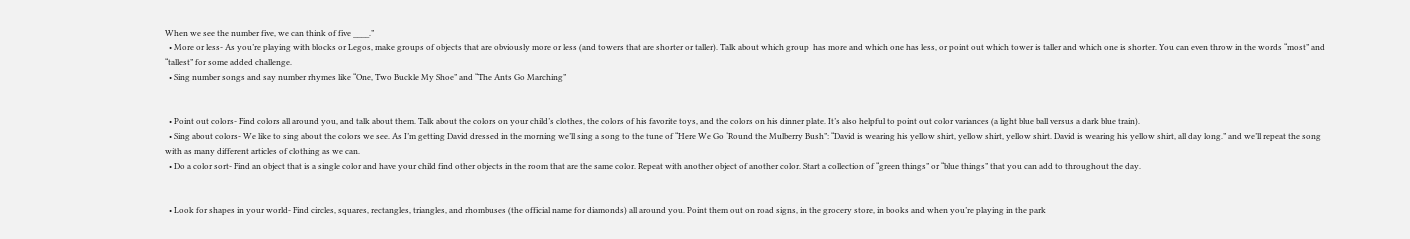When we see the number five, we can think of five ____.”
  • More or less- As you’re playing with blocks or Legos, make groups of objects that are obviously more or less (and towers that are shorter or taller). Talk about which group  has more and which one has less, or point out which tower is taller and which one is shorter. You can even throw in the words “most” and “tallest” for some added challenge.
  • Sing number songs and say number rhymes like “One, Two Buckle My Shoe” and “The Ants Go Marching”


  • Point out colors- Find colors all around you, and talk about them. Talk about the colors on your child’s clothes, the colors of his favorite toys, and the colors on his dinner plate. It’s also helpful to point out color variances (a light blue ball versus a dark blue train).
  • Sing about colors- We like to sing about the colors we see. As I’m getting David dressed in the morning we’ll sing a song to the tune of “Here We Go ‘Round the Mulberry Bush”: “David is wearing his yellow shirt, yellow shirt, yellow shirt. David is wearing his yellow shirt, all day long.” and we’ll repeat the song with as many different articles of clothing as we can.
  • Do a color sort- Find an object that is a single color and have your child find other objects in the room that are the same color. Repeat with another object of another color. Start a collection of “green things” or “blue things” that you can add to throughout the day.


  • Look for shapes in your world- Find circles, squares, rectangles, triangles, and rhombuses (the official name for diamonds) all around you. Point them out on road signs, in the grocery store, in books and when you’re playing in the park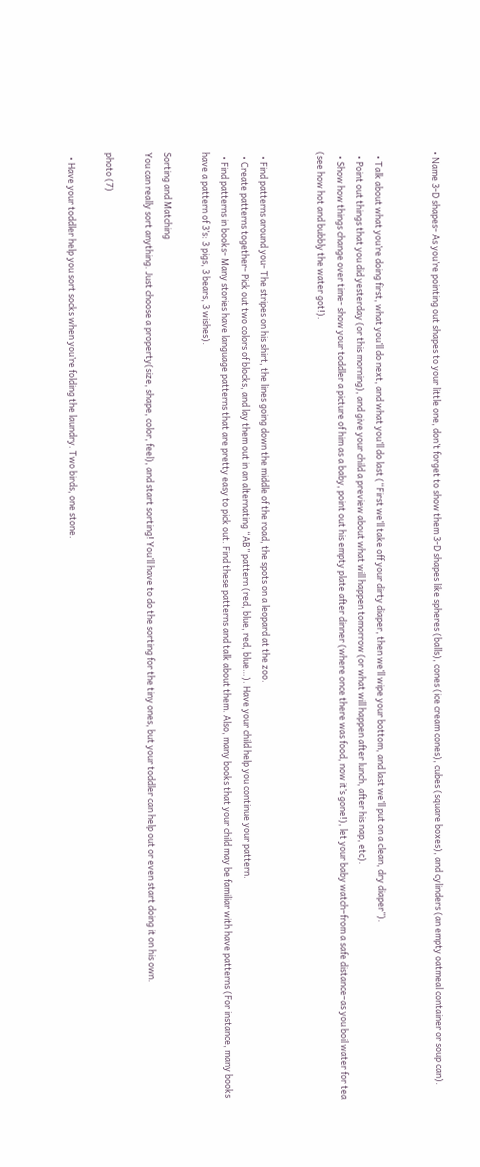• Name 3-D shapes- As you’re pointing out shapes to your little one, don’t forget to show them 3-D shapes like spheres (balls), cones (ice cream cones), cubes (square boxes), and cylinders (an empty oatmeal container or soup can).


  • Talk about what you’re doing first, what you’ll do next, and what you’ll do last (“First we’ll take off your dirty diaper, then we’ll wipe your bottom, and last we’ll put on a clean, dry diaper”).
  • Point out things that you did yesterday (or this morning), and give your child a preview about what will happen tomorrow (or what will happen after lunch, after his nap, etc).
  • Show how things change over time- show your toddler a picture of him as a baby, point out his empty plate after dinner (where once there was food, now it’s gone!), let your baby watch–from a safe distance–as you boil water for tea (see how hot and bubbly the water got!).


  • Find patterns around you- The stripes on his shirt, the lines going down the middle of the road, the spots on a leopard at the zoo.
  • Create patterns together- Pick out two colors of blocks, and lay them out in an alternating “AB” pattern (red, blue, red, blue…). Have your child help you continue your pattern.
  • Find patterns in books- Many stories have language patterns that are pretty easy to pick out. Find these patterns and talk about them. Also, many books that your child may be familiar with have patterns (For instance, many books have a pattern of 3’s: 3 pigs, 3 bears, 3 wishes).

Sorting and Matching
You can really sort anything. Just choose a property(size, shape, color, feel), and start sorting! You’ll have to do the sorting for the tiny ones, but your toddler can help out or even start doing it on his own.

photo (7)

  • Have your toddler help you sort socks when you’re folding the laundry. Two birds, one stone.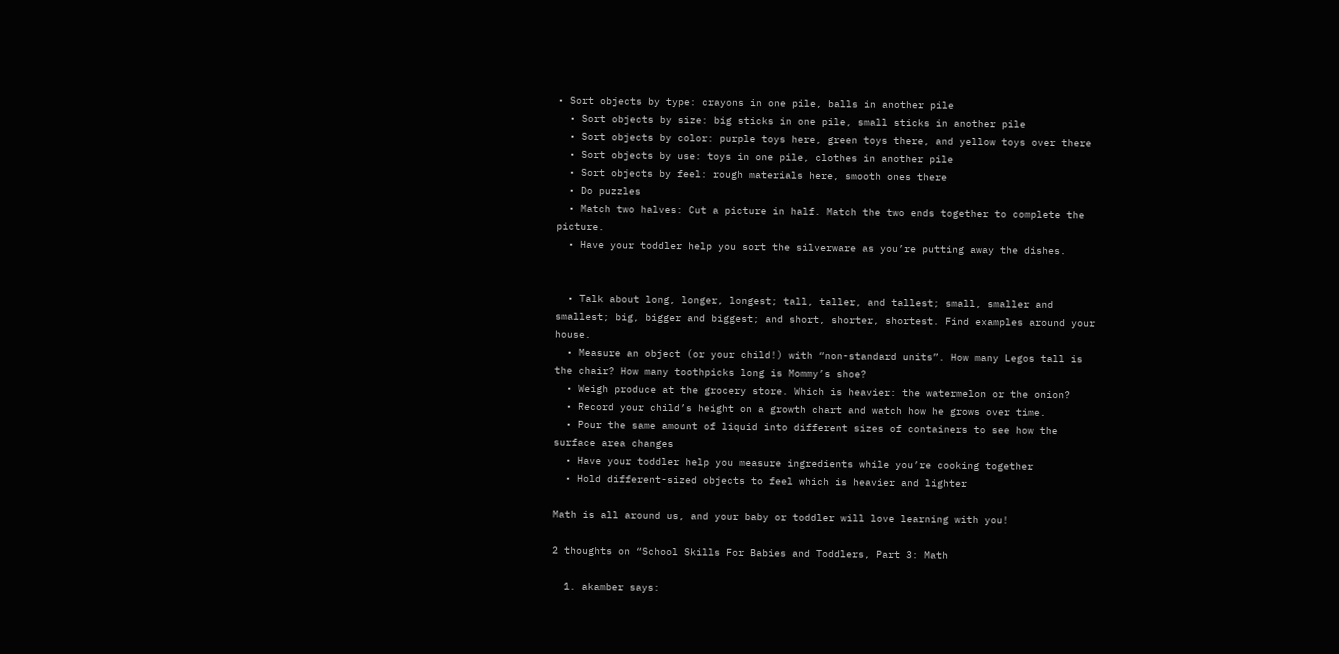• Sort objects by type: crayons in one pile, balls in another pile
  • Sort objects by size: big sticks in one pile, small sticks in another pile
  • Sort objects by color: purple toys here, green toys there, and yellow toys over there
  • Sort objects by use: toys in one pile, clothes in another pile
  • Sort objects by feel: rough materials here, smooth ones there
  • Do puzzles
  • Match two halves: Cut a picture in half. Match the two ends together to complete the picture.
  • Have your toddler help you sort the silverware as you’re putting away the dishes.


  • Talk about long, longer, longest; tall, taller, and tallest; small, smaller and smallest; big, bigger and biggest; and short, shorter, shortest. Find examples around your house.
  • Measure an object (or your child!) with “non-standard units”. How many Legos tall is the chair? How many toothpicks long is Mommy’s shoe?
  • Weigh produce at the grocery store. Which is heavier: the watermelon or the onion?
  • Record your child’s height on a growth chart and watch how he grows over time.
  • Pour the same amount of liquid into different sizes of containers to see how the surface area changes
  • Have your toddler help you measure ingredients while you’re cooking together
  • Hold different-sized objects to feel which is heavier and lighter

Math is all around us, and your baby or toddler will love learning with you!

2 thoughts on “School Skills For Babies and Toddlers, Part 3: Math

  1. akamber says: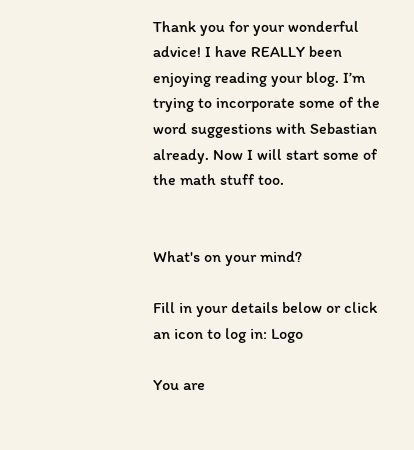Thank you for your wonderful advice! I have REALLY been enjoying reading your blog. I’m trying to incorporate some of the word suggestions with Sebastian already. Now I will start some of the math stuff too.


What's on your mind?

Fill in your details below or click an icon to log in: Logo

You are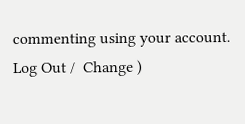commenting using your account. Log Out /  Change )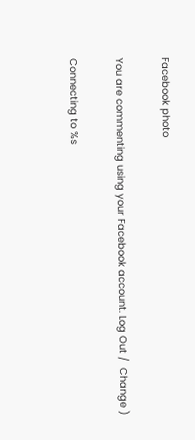Facebook photo

You are commenting using your Facebook account. Log Out /  Change )

Connecting to %s